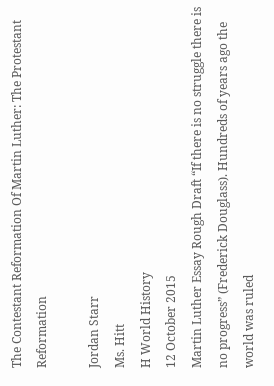The Contestant Reformation Of Martin Luther: The Protestant Reformation

Jordan Starr
Ms. Hitt
H World History
12 October 2015
Martin Luther Essay Rough Draft “If there is no struggle there is no progress” (Frederick Douglass). Hundreds of years ago the world was ruled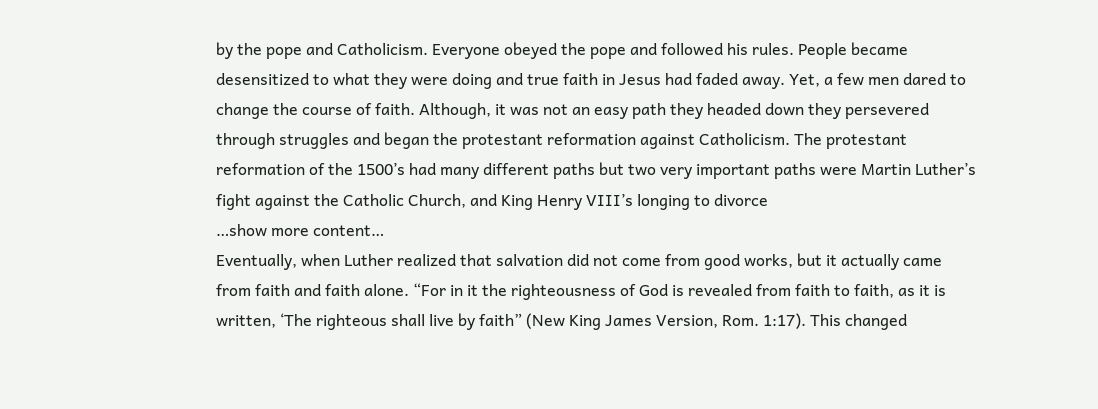by the pope and Catholicism. Everyone obeyed the pope and followed his rules. People became desensitized to what they were doing and true faith in Jesus had faded away. Yet, a few men dared to change the course of faith. Although, it was not an easy path they headed down they persevered through struggles and began the protestant reformation against Catholicism. The protestant reformation of the 1500’s had many different paths but two very important paths were Martin Luther’s fight against the Catholic Church, and King Henry VIII’s longing to divorce
…show more content…
Eventually, when Luther realized that salvation did not come from good works, but it actually came from faith and faith alone. “For in it the righteousness of God is revealed from faith to faith, as it is written, ‘The righteous shall live by faith” (New King James Version, Rom. 1:17). This changed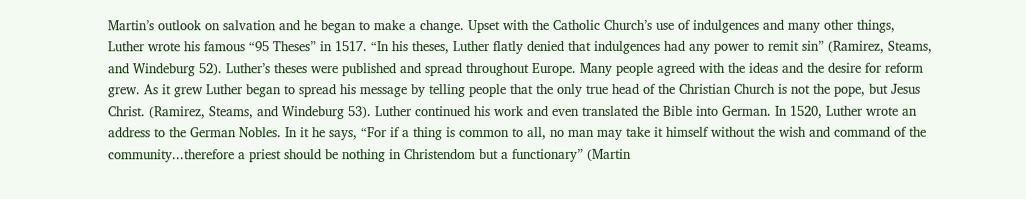Martin’s outlook on salvation and he began to make a change. Upset with the Catholic Church’s use of indulgences and many other things, Luther wrote his famous “95 Theses” in 1517. “In his theses, Luther flatly denied that indulgences had any power to remit sin” (Ramirez, Steams, and Windeburg 52). Luther’s theses were published and spread throughout Europe. Many people agreed with the ideas and the desire for reform grew. As it grew Luther began to spread his message by telling people that the only true head of the Christian Church is not the pope, but Jesus Christ. (Ramirez, Steams, and Windeburg 53). Luther continued his work and even translated the Bible into German. In 1520, Luther wrote an address to the German Nobles. In it he says, “For if a thing is common to all, no man may take it himself without the wish and command of the community...therefore a priest should be nothing in Christendom but a functionary” (Martin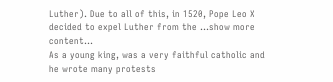Luther). Due to all of this, in 1520, Pope Leo X decided to expel Luther from the …show more content…
As a young king, was a very faithful catholic and he wrote many protests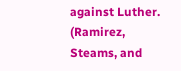against Luther. (Ramirez, Steams, and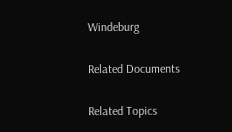Windeburg

Related Documents

Related Topics